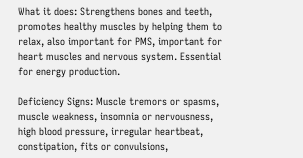What it does: Strengthens bones and teeth, promotes healthy muscles by helping them to relax, also important for PMS, important for heart muscles and nervous system. Essential for energy production.

Deficiency Signs: Muscle tremors or spasms, muscle weakness, insomnia or nervousness, high blood pressure, irregular heartbeat, constipation, fits or convulsions,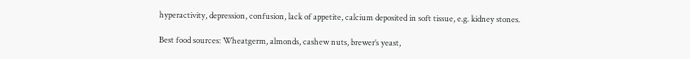hyperactivity, depression, confusion, lack of appetite, calcium deposited in soft tissue, e.g. kidney stones.

Best food sources: Wheatgerm, almonds, cashew nuts, brewer’s yeast,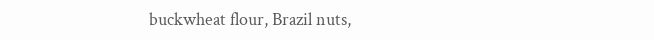buckwheat flour, Brazil nuts,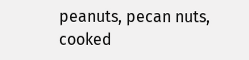peanuts, pecan nuts, cooked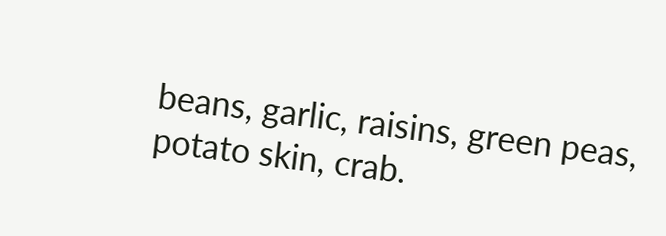beans, garlic, raisins, green peas, potato skin, crab.